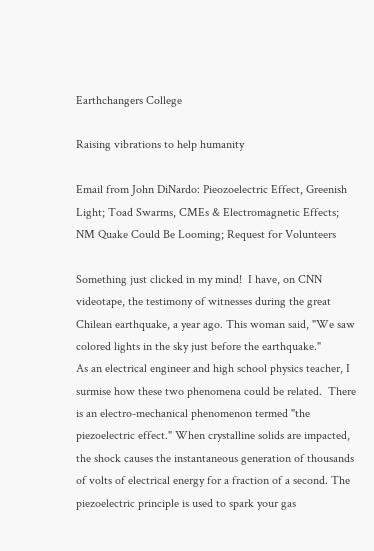Earthchangers College

Raising vibrations to help humanity

Email from John DiNardo: Pieozoelectric Effect, Greenish Light; Toad Swarms, CMEs & Electromagnetic Effects; NM Quake Could Be Looming; Request for Volunteers

Something just clicked in my mind!  I have, on CNN videotape, the testimony of witnesses during the great Chilean earthquake, a year ago. This woman said, "We saw colored lights in the sky just before the earthquake."
As an electrical engineer and high school physics teacher, I surmise how these two phenomena could be related.  There is an electro-mechanical phenomenon termed "the piezoelectric effect." When crystalline solids are impacted, the shock causes the instantaneous generation of thousands of volts of electrical energy for a fraction of a second. The piezoelectric principle is used to spark your gas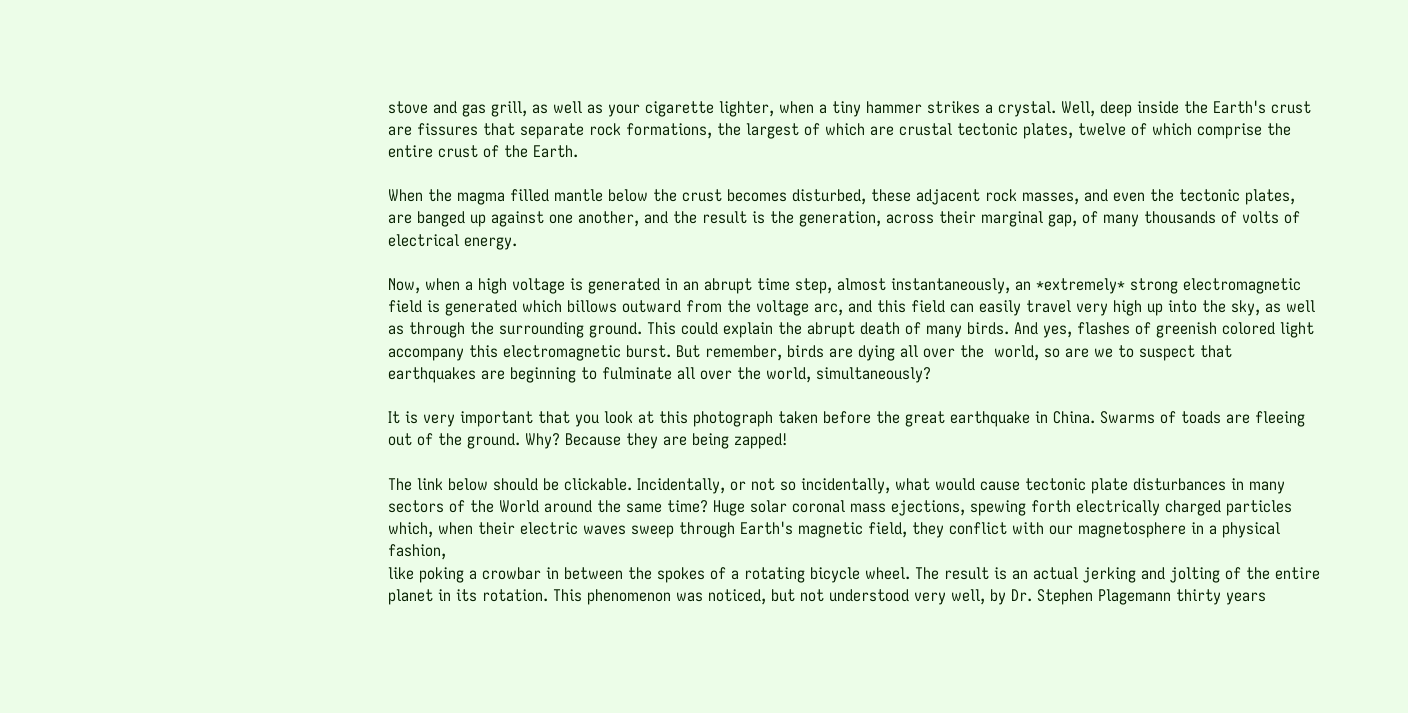stove and gas grill, as well as your cigarette lighter, when a tiny hammer strikes a crystal. Well, deep inside the Earth's crust are fissures that separate rock formations, the largest of which are crustal tectonic plates, twelve of which comprise the entire crust of the Earth.

When the magma filled mantle below the crust becomes disturbed, these adjacent rock masses, and even the tectonic plates, are banged up against one another, and the result is the generation, across their marginal gap, of many thousands of volts of electrical energy.

Now, when a high voltage is generated in an abrupt time step, almost instantaneously, an *extremely* strong electromagnetic field is generated which billows outward from the voltage arc, and this field can easily travel very high up into the sky, as well as through the surrounding ground. This could explain the abrupt death of many birds. And yes, flashes of greenish colored light accompany this electromagnetic burst. But remember, birds are dying all over the  world, so are we to suspect that earthquakes are beginning to fulminate all over the world, simultaneously?

It is very important that you look at this photograph taken before the great earthquake in China. Swarms of toads are fleeing out of the ground. Why? Because they are being zapped!

The link below should be clickable. Incidentally, or not so incidentally, what would cause tectonic plate disturbances in many sectors of the World around the same time? Huge solar coronal mass ejections, spewing forth electrically charged particles which, when their electric waves sweep through Earth's magnetic field, they conflict with our magnetosphere in a physical fashion,
like poking a crowbar in between the spokes of a rotating bicycle wheel. The result is an actual jerking and jolting of the entire
planet in its rotation. This phenomenon was noticed, but not understood very well, by Dr. Stephen Plagemann thirty years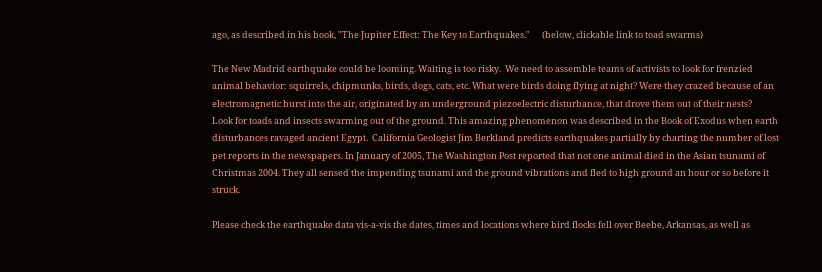ago, as described in his book, "The Jupiter Effect: The Key to Earthquakes."      (below, clickable link to toad swarms)

The New Madrid earthquake could be looming. Waiting is too risky.  We need to assemble teams of activists to look for frenzied animal behavior: squirrels, chipmunks, birds, dogs, cats, etc. What were birds doing flying at night? Were they crazed because of an  electromagnetic burst into the air, originated by an underground piezoelectric disturbance, that drove them out of their nests?
Look for toads and insects swarming out of the ground. This amazing phenomenon was described in the Book of Exodus when earth disturbances ravaged ancient Egypt.  California Geologist Jim Berkland predicts earthquakes partially by charting the number of lost pet reports in the newspapers. In January of 2005, The Washington Post reported that not one animal died in the Asian tsunami of Christmas 2004. They all sensed the impending tsunami and the ground vibrations and fled to high ground an hour or so before it struck.

Please check the earthquake data vis-a-vis the dates, times and locations where bird flocks fell over Beebe, Arkansas, as well as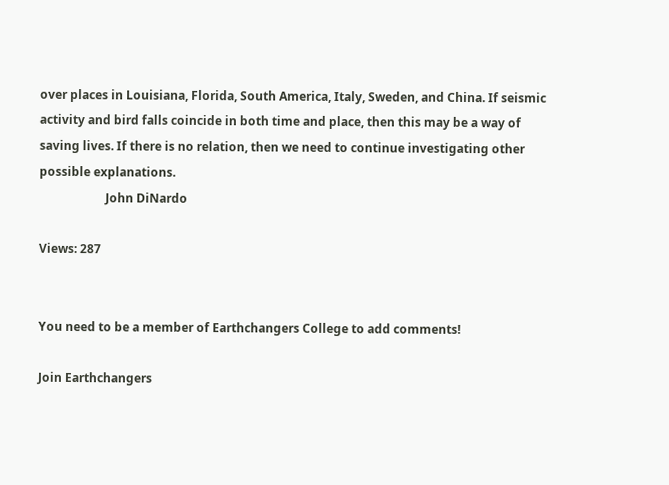over places in Louisiana, Florida, South America, Italy, Sweden, and China. If seismic activity and bird falls coincide in both time and place, then this may be a way of saving lives. If there is no relation, then we need to continue investigating other possible explanations.
                      John DiNardo

Views: 287


You need to be a member of Earthchangers College to add comments!

Join Earthchangers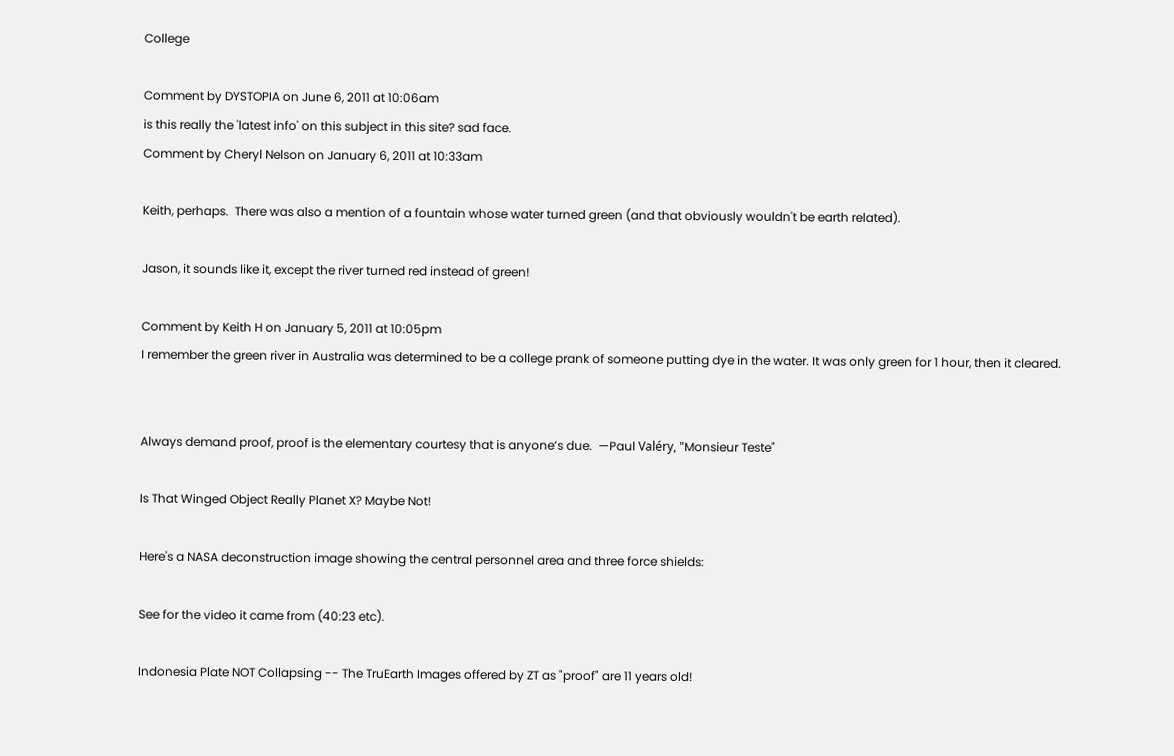College

Comment by DYSTOPIA on June 6, 2011 at 10:06am
is this really the 'latest info' on this subject in this site? sad face.
Comment by Cheryl Nelson on January 6, 2011 at 10:33am

Keith, perhaps.  There was also a mention of a fountain whose water turned green (and that obviously wouldn't be earth related).

Jason, it sounds like it, except the river turned red instead of green!

Comment by Keith H on January 5, 2011 at 10:05pm
I remember the green river in Australia was determined to be a college prank of someone putting dye in the water. It was only green for 1 hour, then it cleared.


Always demand proof, proof is the elementary courtesy that is anyone’s due.  —Paul Valéry, "Monsieur Teste"

Is That Winged Object Really Planet X? Maybe Not!

Here's a NASA deconstruction image showing the central personnel area and three force shields:

See for the video it came from (40:23 etc).

Indonesia Plate NOT Collapsing -- The TruEarth Images offered by ZT as "proof" are 11 years old!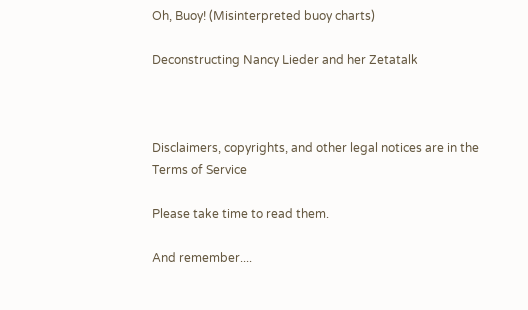Oh, Buoy! (Misinterpreted buoy charts)

Deconstructing Nancy Lieder and her Zetatalk



Disclaimers, copyrights, and other legal notices are in the Terms of Service

Please take time to read them.

And remember....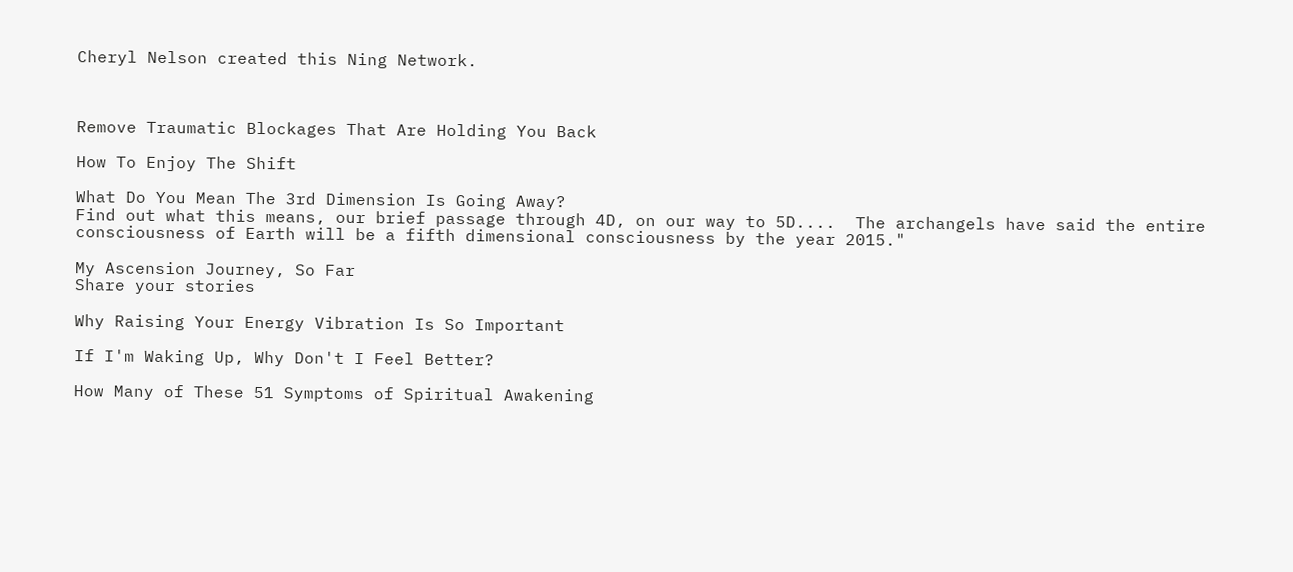Cheryl Nelson created this Ning Network.



Remove Traumatic Blockages That Are Holding You Back

How To Enjoy The Shift

What Do You Mean The 3rd Dimension Is Going Away?
Find out what this means, our brief passage through 4D, on our way to 5D....  The archangels have said the entire consciousness of Earth will be a fifth dimensional consciousness by the year 2015."

My Ascension Journey, So Far
Share your stories

Why Raising Your Energy Vibration Is So Important

If I'm Waking Up, Why Don't I Feel Better?

How Many of These 51 Symptoms of Spiritual Awakening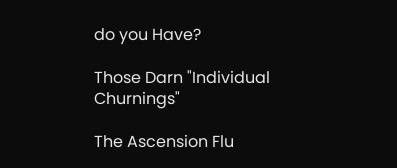do you Have?

Those Darn "Individual Churnings"

The Ascension Flu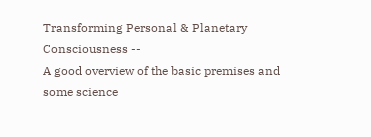Transforming Personal & Planetary Consciousness --
A good overview of the basic premises and some science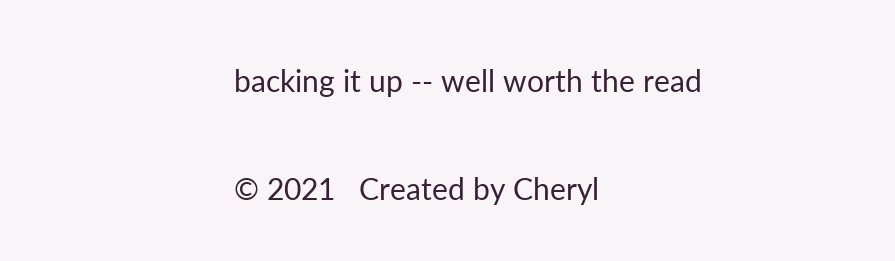backing it up -- well worth the read

© 2021   Created by Cheryl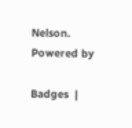Nelson.   Powered by

Badges  |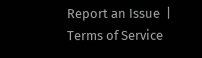Report an Issue  |  Terms of Service